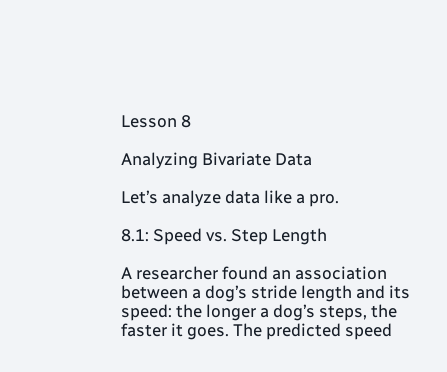Lesson 8

Analyzing Bivariate Data

Let’s analyze data like a pro.

8.1: Speed vs. Step Length

A researcher found an association between a dog’s stride length and its speed: the longer a dog’s steps, the faster it goes. The predicted speed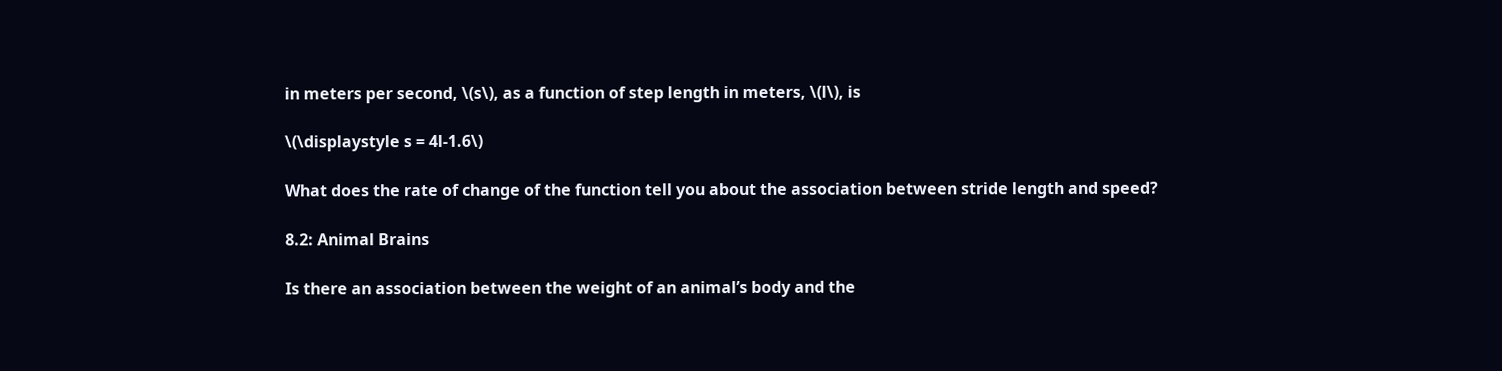in meters per second, \(s\), as a function of step length in meters, \(l\), is

\(\displaystyle s = 4l-1.6\)

What does the rate of change of the function tell you about the association between stride length and speed?

8.2: Animal Brains

Is there an association between the weight of an animal’s body and the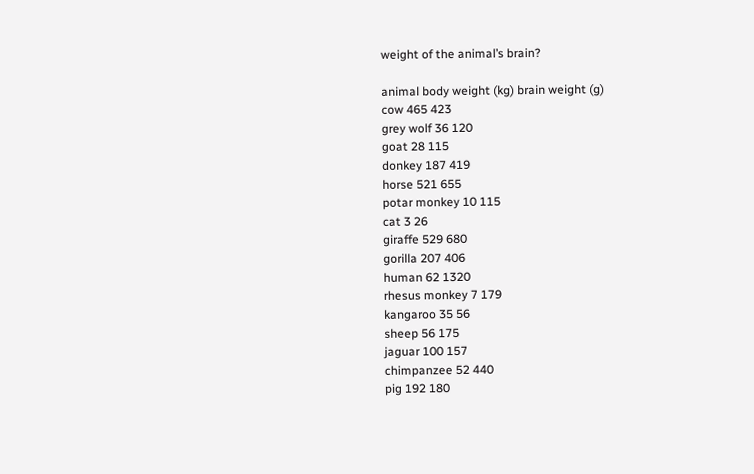weight of the animal’s brain?

animal body weight (kg) brain weight (g)
cow 465 423
grey wolf 36 120
goat 28 115
donkey 187 419
horse 521 655
potar monkey 10 115
cat 3 26
giraffe 529 680
gorilla 207 406
human 62 1320
rhesus monkey 7 179
kangaroo 35 56
sheep 56 175
jaguar 100 157
chimpanzee 52 440
pig 192 180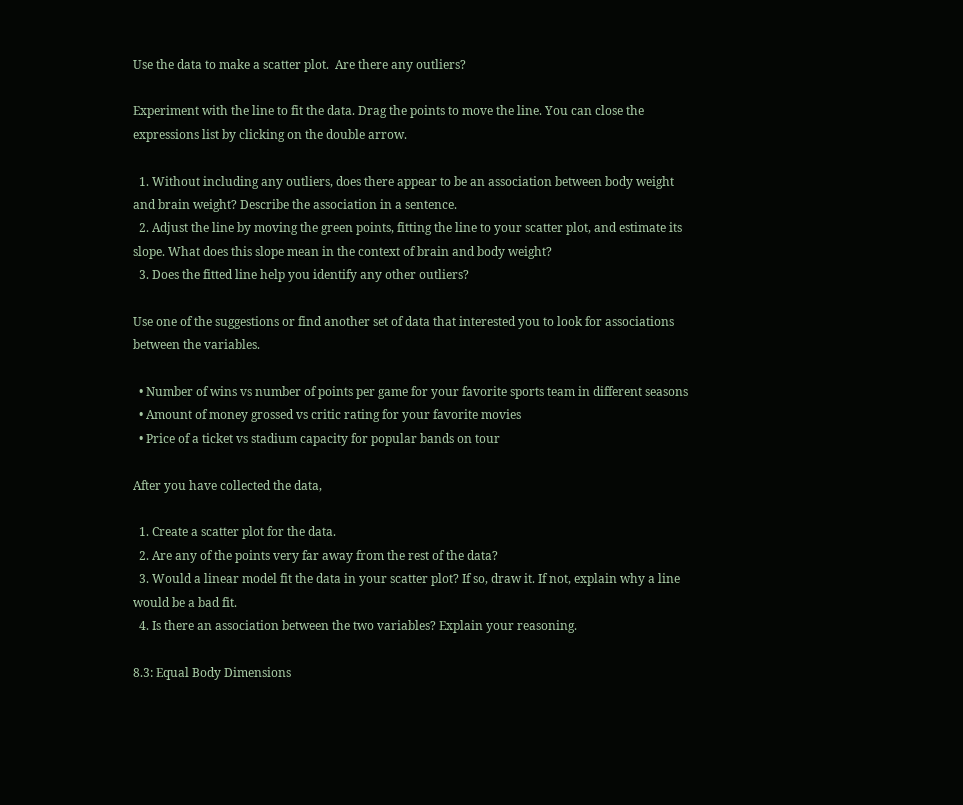Use the data to make a scatter plot.  Are there any outliers?

Experiment with the line to fit the data. Drag the points to move the line. You can close the expressions list by clicking on the double arrow.

  1. Without including any outliers, does there appear to be an association between body weight and brain weight? Describe the association in a sentence.
  2. Adjust the line by moving the green points, fitting the line to your scatter plot, and estimate its slope. What does this slope mean in the context of brain and body weight?
  3. Does the fitted line help you identify any other outliers?

Use one of the suggestions or find another set of data that interested you to look for associations between the variables.

  • Number of wins vs number of points per game for your favorite sports team in different seasons
  • Amount of money grossed vs critic rating for your favorite movies
  • Price of a ticket vs stadium capacity for popular bands on tour

After you have collected the data,

  1. Create a scatter plot for the data.
  2. Are any of the points very far away from the rest of the data?
  3. Would a linear model fit the data in your scatter plot? If so, draw it. If not, explain why a line would be a bad fit.
  4. Is there an association between the two variables? Explain your reasoning.

8.3: Equal Body Dimensions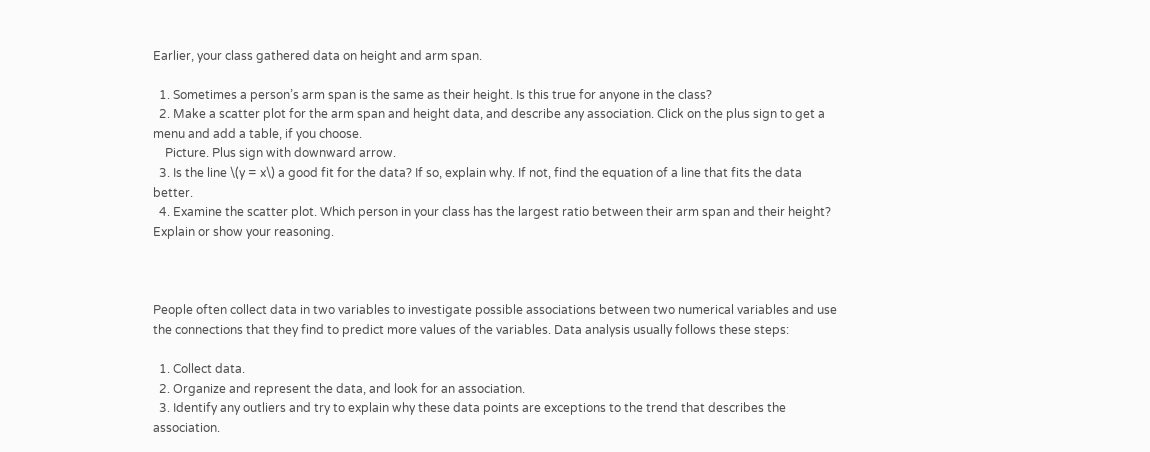Earlier, your class gathered data on height and arm span.

  1. Sometimes a person’s arm span is the same as their height. Is this true for anyone in the class?
  2. Make a scatter plot for the arm span and height data, and describe any association. Click on the plus sign to get a menu and add a table, if you choose.
    Picture. Plus sign with downward arrow.
  3. Is the line \(y = x\) a good fit for the data? If so, explain why. If not, find the equation of a line that fits the data better.
  4. Examine the scatter plot. Which person in your class has the largest ratio between their arm span and their height? Explain or show your reasoning.



People often collect data in two variables to investigate possible associations between two numerical variables and use the connections that they find to predict more values of the variables. Data analysis usually follows these steps:

  1. Collect data.
  2. Organize and represent the data, and look for an association.
  3. Identify any outliers and try to explain why these data points are exceptions to the trend that describes the association.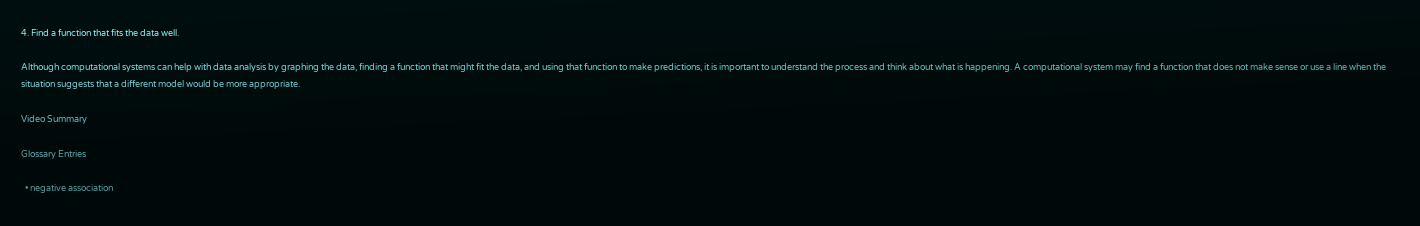4. Find a function that fits the data well.

Although computational systems can help with data analysis by graphing the data, finding a function that might fit the data, and using that function to make predictions, it is important to understand the process and think about what is happening. A computational system may find a function that does not make sense or use a line when the situation suggests that a different model would be more appropriate.

Video Summary

Glossary Entries

  • negative association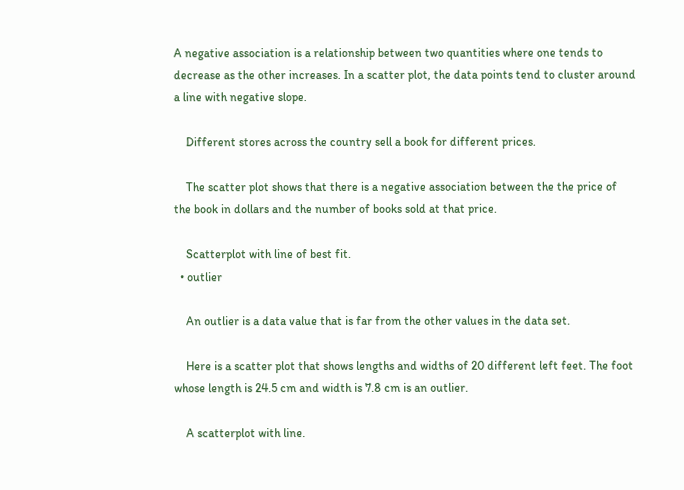A negative association is a relationship between two quantities where one tends to decrease as the other increases. In a scatter plot, the data points tend to cluster around a line with negative slope.

    Different stores across the country sell a book for different prices.

    The scatter plot shows that there is a negative association between the the price of the book in dollars and the number of books sold at that price.

    Scatterplot with line of best fit.
  • outlier

    An outlier is a data value that is far from the other values in the data set.

    Here is a scatter plot that shows lengths and widths of 20 different left feet. The foot whose length is 24.5 cm and width is 7.8 cm is an outlier.

    A scatterplot with line.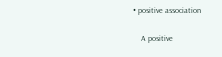• positive association

    A positive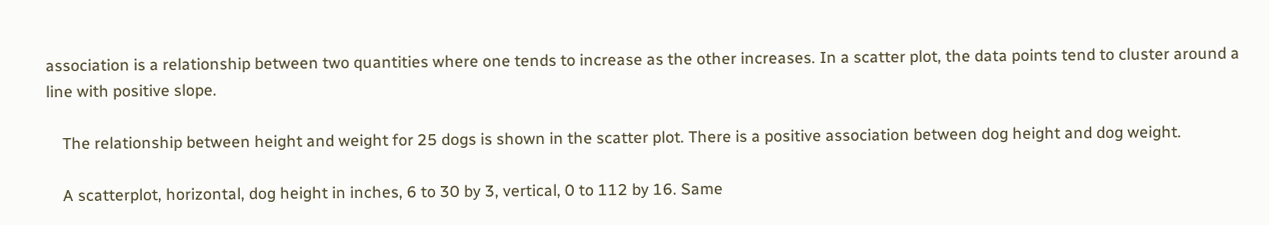association is a relationship between two quantities where one tends to increase as the other increases. In a scatter plot, the data points tend to cluster around a line with positive slope.

    The relationship between height and weight for 25 dogs is shown in the scatter plot. There is a positive association between dog height and dog weight.

    A scatterplot, horizontal, dog height in inches, 6 to 30 by 3, vertical, 0 to 112 by 16. Same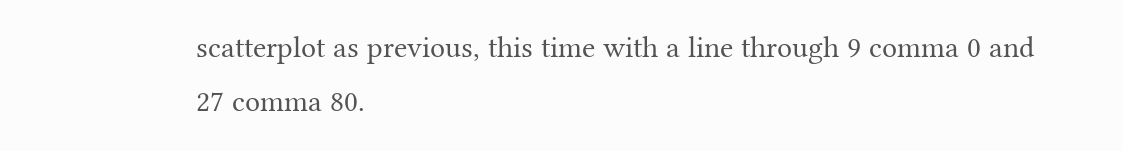scatterplot as previous, this time with a line through 9 comma 0 and 27 comma 80.